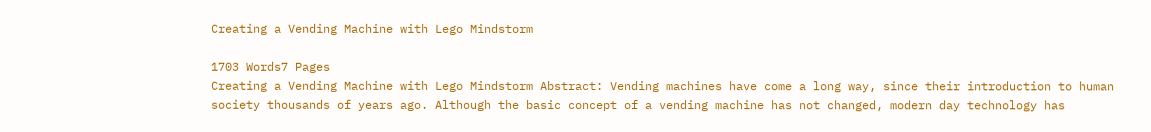Creating a Vending Machine with Lego Mindstorm

1703 Words7 Pages
Creating a Vending Machine with Lego Mindstorm Abstract: Vending machines have come a long way, since their introduction to human society thousands of years ago. Although the basic concept of a vending machine has not changed, modern day technology has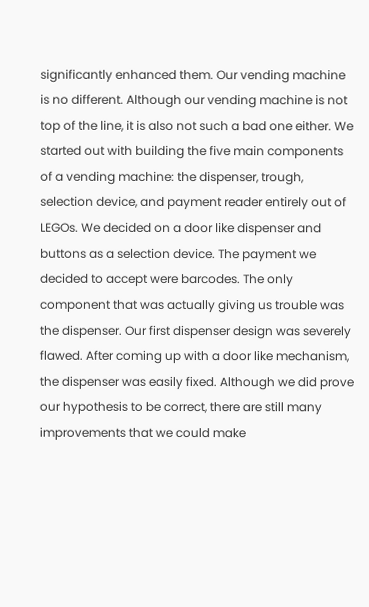significantly enhanced them. Our vending machine is no different. Although our vending machine is not top of the line, it is also not such a bad one either. We started out with building the five main components of a vending machine: the dispenser, trough, selection device, and payment reader entirely out of LEGOs. We decided on a door like dispenser and buttons as a selection device. The payment we decided to accept were barcodes. The only component that was actually giving us trouble was the dispenser. Our first dispenser design was severely flawed. After coming up with a door like mechanism, the dispenser was easily fixed. Although we did prove our hypothesis to be correct, there are still many improvements that we could make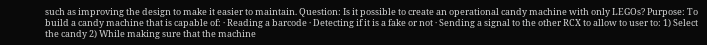such as improving the design to make it easier to maintain. Question: Is it possible to create an operational candy machine with only LEGOs? Purpose: To build a candy machine that is capable of: · Reading a barcode · Detecting if it is a fake or not · Sending a signal to the other RCX to allow to user to: 1) Select the candy 2) While making sure that the machine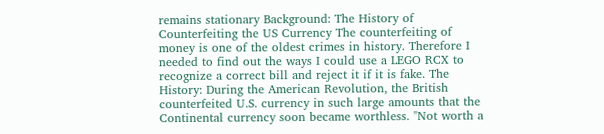remains stationary Background: The History of Counterfeiting the US Currency The counterfeiting of money is one of the oldest crimes in history. Therefore I needed to find out the ways I could use a LEGO RCX to recognize a correct bill and reject it if it is fake. The History: During the American Revolution, the British counterfeited U.S. currency in such large amounts that the Continental currency soon became worthless. "Not worth a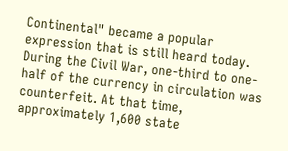Continental" became a popular expression that is still heard today. During the Civil War, one-third to one-half of the currency in circulation was counterfeit. At that time, approximately 1,600 state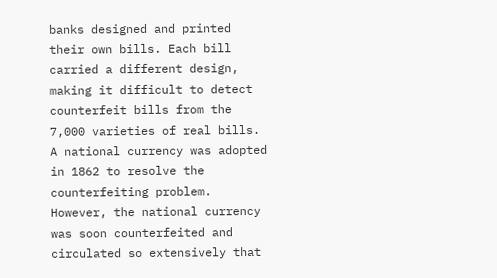banks designed and printed their own bills. Each bill carried a different design, making it difficult to detect counterfeit bills from the 7,000 varieties of real bills. A national currency was adopted in 1862 to resolve the counterfeiting problem. However, the national currency was soon counterfeited and circulated so extensively that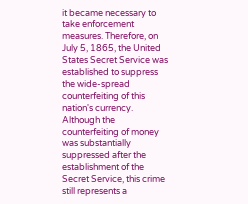it became necessary to take enforcement measures. Therefore, on July 5, 1865, the United States Secret Service was established to suppress the wide-spread counterfeiting of this nation's currency. Although the counterfeiting of money was substantially suppressed after the establishment of the Secret Service, this crime still represents a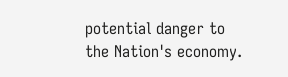potential danger to the Nation's economy.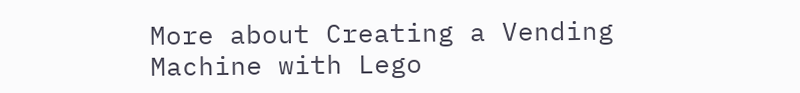More about Creating a Vending Machine with Lego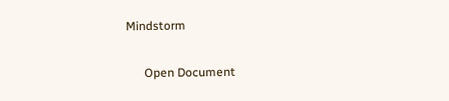Mindstorm

      Open Document